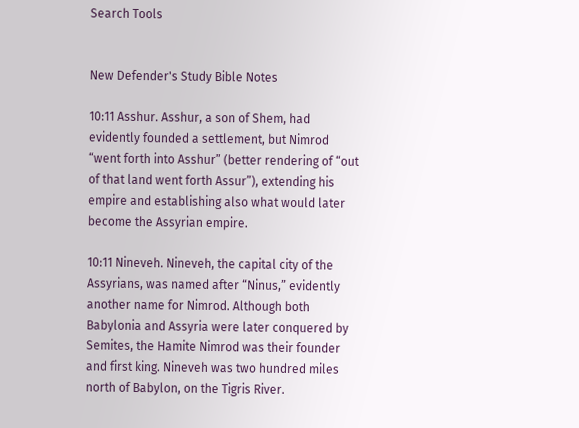Search Tools


New Defender's Study Bible Notes

10:11 Asshur. Asshur, a son of Shem, had evidently founded a settlement, but Nimrod “went forth into Asshur” (better rendering of “out of that land went forth Assur”), extending his empire and establishing also what would later become the Assyrian empire.

10:11 Nineveh. Nineveh, the capital city of the Assyrians, was named after “Ninus,” evidently another name for Nimrod. Although both Babylonia and Assyria were later conquered by Semites, the Hamite Nimrod was their founder and first king. Nineveh was two hundred miles north of Babylon, on the Tigris River.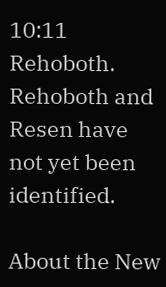10:11 Rehoboth. Rehoboth and Resen have not yet been identified.

About the New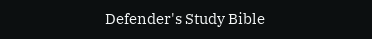Defender's Study Bible